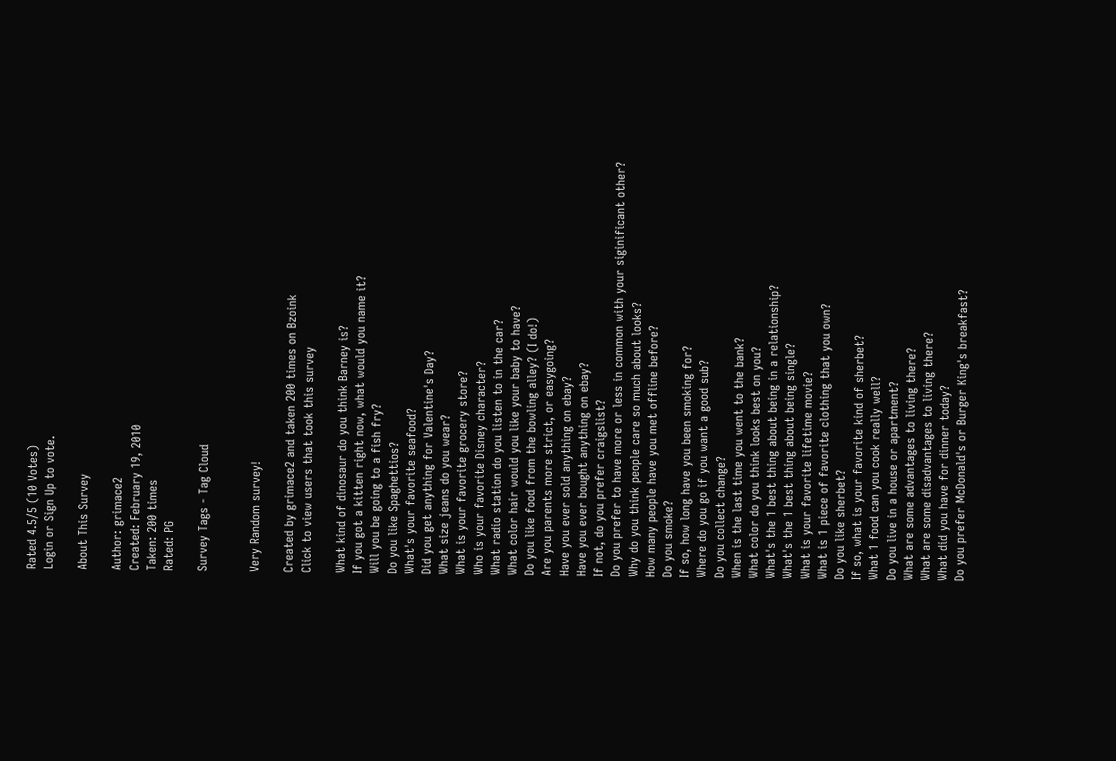Rated 4.5/5 (10 Votes)
Login or Sign Up to vote.

About This Survey

Author: grimace2
Created: February 19, 2010
Taken: 200 times
Rated: PG

Survey Tags - Tag Cloud


Very Random survey!

Created by grimace2 and taken 200 times on Bzoink
Click to view users that took this survey

What kind of dinosaur do you think Barney is?
If you got a kitten right now, what would you name it?
Will you be going to a fish fry?
Do you like Spaghettios?
What's your favorite seafood?
Did you get anything for Valentine's Day?
What size jeans do you wear?
What is your favorite grocery store?
Who is your favorite Disney character?
What radio station do you listen to in the car?
What color hair would you like your baby to have?
Do you like food from the bowling alley? (I do!)
Are you parents more strict, or easygoing?
Have you ever sold anything on ebay?
Have you ever bought anything on ebay?
If not, do you prefer craigslist?
Do you prefer to have more or less in common with your siginificant other?
Why do you think people care so much about looks?
How many people have you met offline before?
Do you smoke?
If so, how long have you been smoking for?
Where do you go if you want a good sub?
Do you collect change?
When is the last time you went to the bank?
What color do you think looks best on you?
What's the 1 best thing about being in a relationship?
What's the 1 best thing about being single?
What is your favorite lifetime movie?
What is 1 piece of favorite clothing that you own?
Do you like sherbet?
If so, what is your favorite kind of sherbet?
What 1 food can you cook really well?
Do you live in a house or apartment?
What are some advantages to living there?
What are some disadvantages to living there?
What did you have for dinner today?
Do you prefer McDonald's or Burger King's breakfast?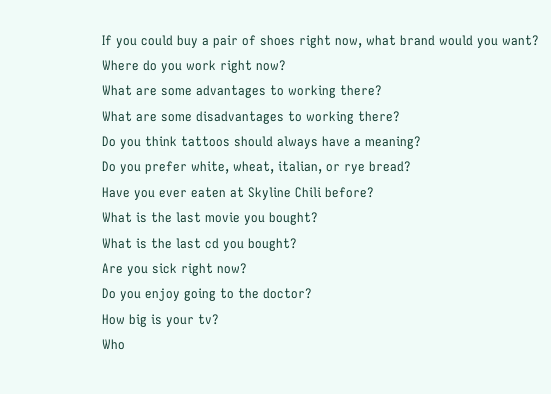If you could buy a pair of shoes right now, what brand would you want?
Where do you work right now?
What are some advantages to working there?
What are some disadvantages to working there?
Do you think tattoos should always have a meaning?
Do you prefer white, wheat, italian, or rye bread?
Have you ever eaten at Skyline Chili before?
What is the last movie you bought?
What is the last cd you bought?
Are you sick right now?
Do you enjoy going to the doctor?
How big is your tv?
Who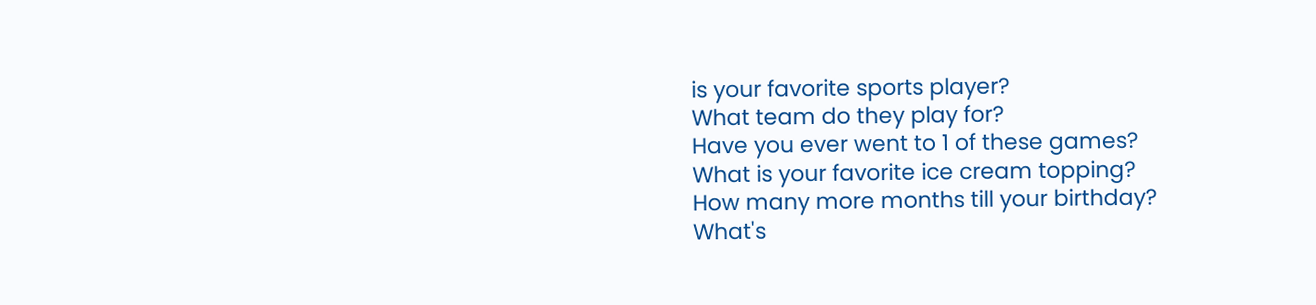is your favorite sports player?
What team do they play for?
Have you ever went to 1 of these games?
What is your favorite ice cream topping?
How many more months till your birthday?
What's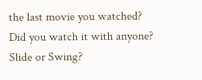the last movie you watched?
Did you watch it with anyone?
Slide or Swing?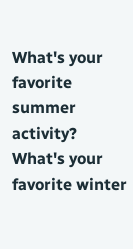What's your favorite summer activity?
What's your favorite winter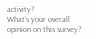activity?
What's your overall opinion on this survey?